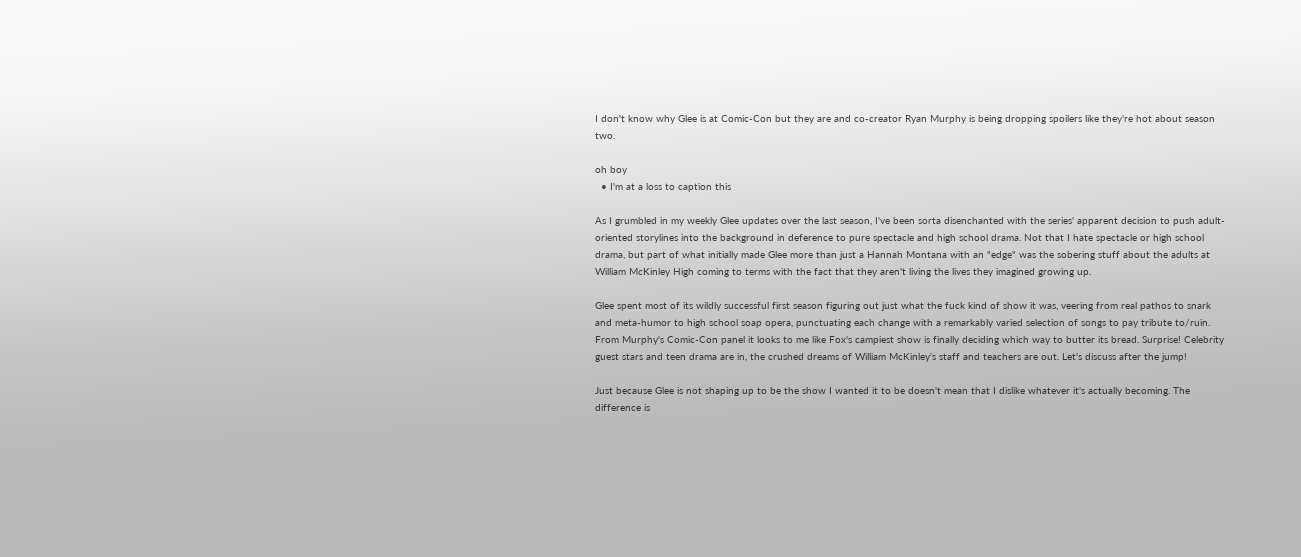I don't know why Glee is at Comic-Con but they are and co-creator Ryan Murphy is being dropping spoilers like they're hot about season two.

oh boy
  • I'm at a loss to caption this

As I grumbled in my weekly Glee updates over the last season, I've been sorta disenchanted with the series' apparent decision to push adult-oriented storylines into the background in deference to pure spectacle and high school drama. Not that I hate spectacle or high school drama, but part of what initially made Glee more than just a Hannah Montana with an "edge" was the sobering stuff about the adults at William McKinley High coming to terms with the fact that they aren't living the lives they imagined growing up.

Glee spent most of its wildly successful first season figuring out just what the fuck kind of show it was, veering from real pathos to snark and meta-humor to high school soap opera, punctuating each change with a remarkably varied selection of songs to pay tribute to/ruin. From Murphy's Comic-Con panel it looks to me like Fox's campiest show is finally deciding which way to butter its bread. Surprise! Celebrity guest stars and teen drama are in, the crushed dreams of William McKinley's staff and teachers are out. Let's discuss after the jump!

Just because Glee is not shaping up to be the show I wanted it to be doesn't mean that I dislike whatever it's actually becoming. The difference is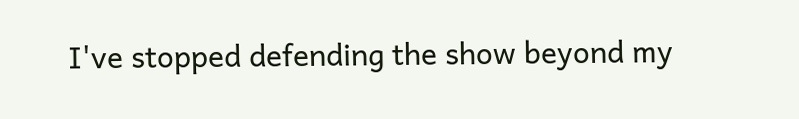I've stopped defending the show beyond my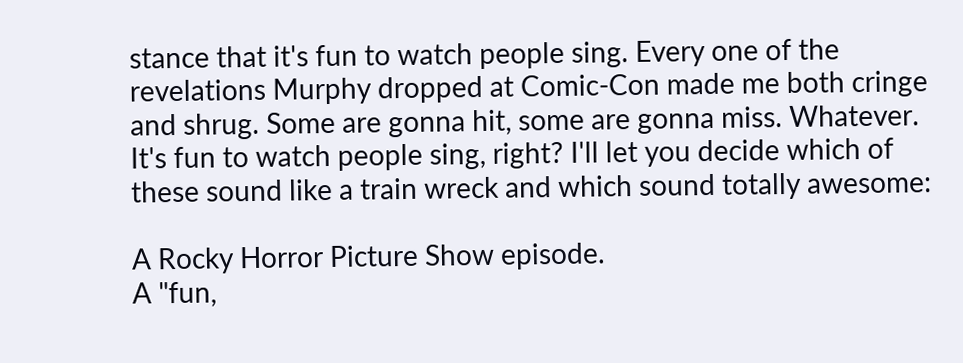stance that it's fun to watch people sing. Every one of the revelations Murphy dropped at Comic-Con made me both cringe and shrug. Some are gonna hit, some are gonna miss. Whatever. It's fun to watch people sing, right? I'll let you decide which of these sound like a train wreck and which sound totally awesome:

A Rocky Horror Picture Show episode.
A "fun,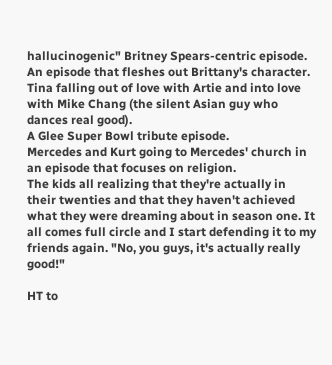hallucinogenic" Britney Spears-centric episode.
An episode that fleshes out Brittany's character.
Tina falling out of love with Artie and into love with Mike Chang (the silent Asian guy who dances real good).
A Glee Super Bowl tribute episode.
Mercedes and Kurt going to Mercedes' church in an episode that focuses on religion.
The kids all realizing that they're actually in their twenties and that they haven't achieved what they were dreaming about in season one. It all comes full circle and I start defending it to my friends again. "No, you guys, it's actually really good!"

HT to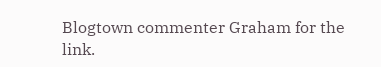Blogtown commenter Graham for the link.